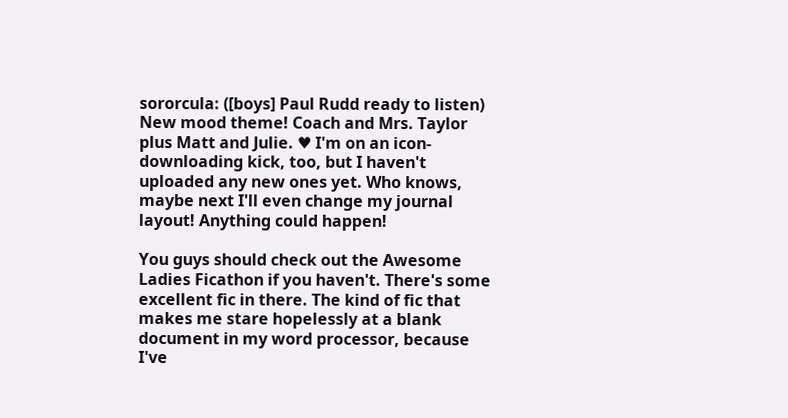sororcula: ([boys] Paul Rudd ready to listen)
New mood theme! Coach and Mrs. Taylor plus Matt and Julie. ♥ I'm on an icon-downloading kick, too, but I haven't uploaded any new ones yet. Who knows, maybe next I'll even change my journal layout! Anything could happen!

You guys should check out the Awesome Ladies Ficathon if you haven't. There's some excellent fic in there. The kind of fic that makes me stare hopelessly at a blank document in my word processor, because I've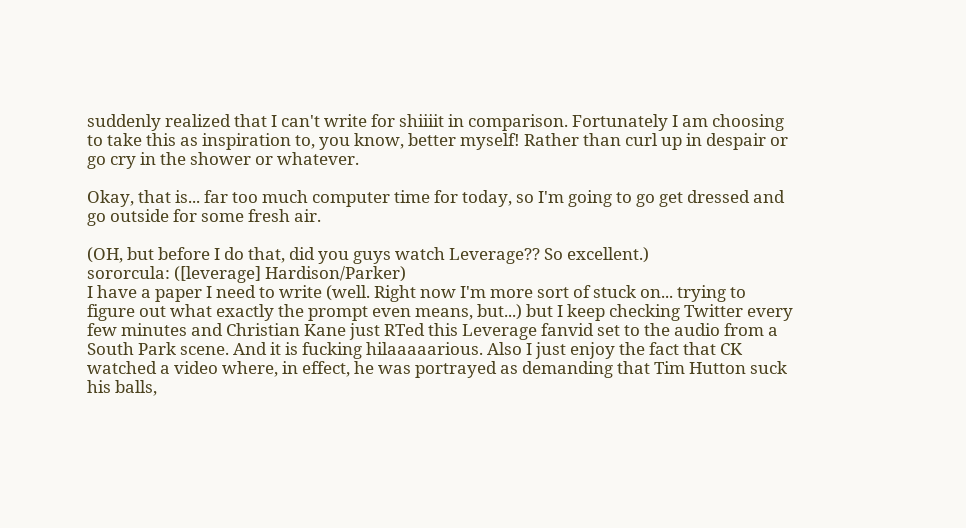suddenly realized that I can't write for shiiiit in comparison. Fortunately I am choosing to take this as inspiration to, you know, better myself! Rather than curl up in despair or go cry in the shower or whatever.

Okay, that is... far too much computer time for today, so I'm going to go get dressed and go outside for some fresh air.

(OH, but before I do that, did you guys watch Leverage?? So excellent.)
sororcula: ([leverage] Hardison/Parker)
I have a paper I need to write (well. Right now I'm more sort of stuck on... trying to figure out what exactly the prompt even means, but...) but I keep checking Twitter every few minutes and Christian Kane just RTed this Leverage fanvid set to the audio from a South Park scene. And it is fucking hilaaaaarious. Also I just enjoy the fact that CK watched a video where, in effect, he was portrayed as demanding that Tim Hutton suck his balls,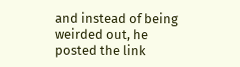and instead of being weirded out, he posted the link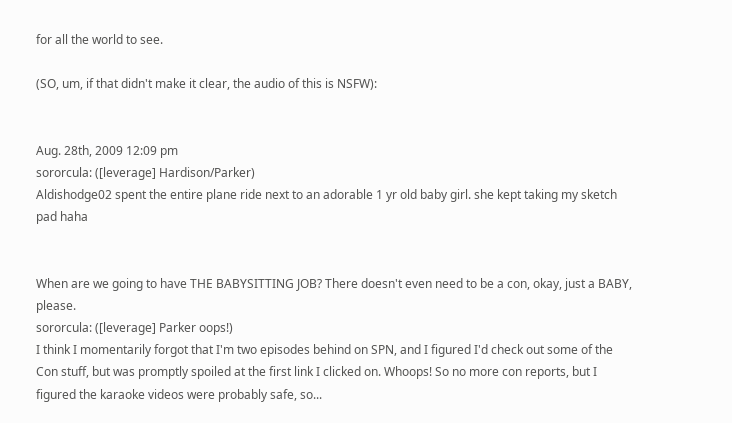for all the world to see.

(SO, um, if that didn't make it clear, the audio of this is NSFW):


Aug. 28th, 2009 12:09 pm
sororcula: ([leverage] Hardison/Parker)
Aldishodge02 spent the entire plane ride next to an adorable 1 yr old baby girl. she kept taking my sketch pad haha


When are we going to have THE BABYSITTING JOB? There doesn't even need to be a con, okay, just a BABY, please.
sororcula: ([leverage] Parker oops!)
I think I momentarily forgot that I'm two episodes behind on SPN, and I figured I'd check out some of the Con stuff, but was promptly spoiled at the first link I clicked on. Whoops! So no more con reports, but I figured the karaoke videos were probably safe, so...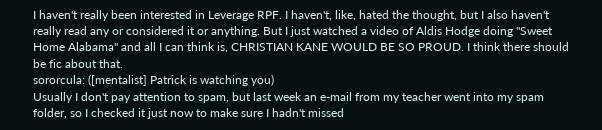I haven't really been interested in Leverage RPF. I haven't, like, hated the thought, but I also haven't really read any or considered it or anything. But I just watched a video of Aldis Hodge doing "Sweet Home Alabama" and all I can think is, CHRISTIAN KANE WOULD BE SO PROUD. I think there should be fic about that.
sororcula: ([mentalist] Patrick is watching you)
Usually I don't pay attention to spam, but last week an e-mail from my teacher went into my spam folder, so I checked it just now to make sure I hadn't missed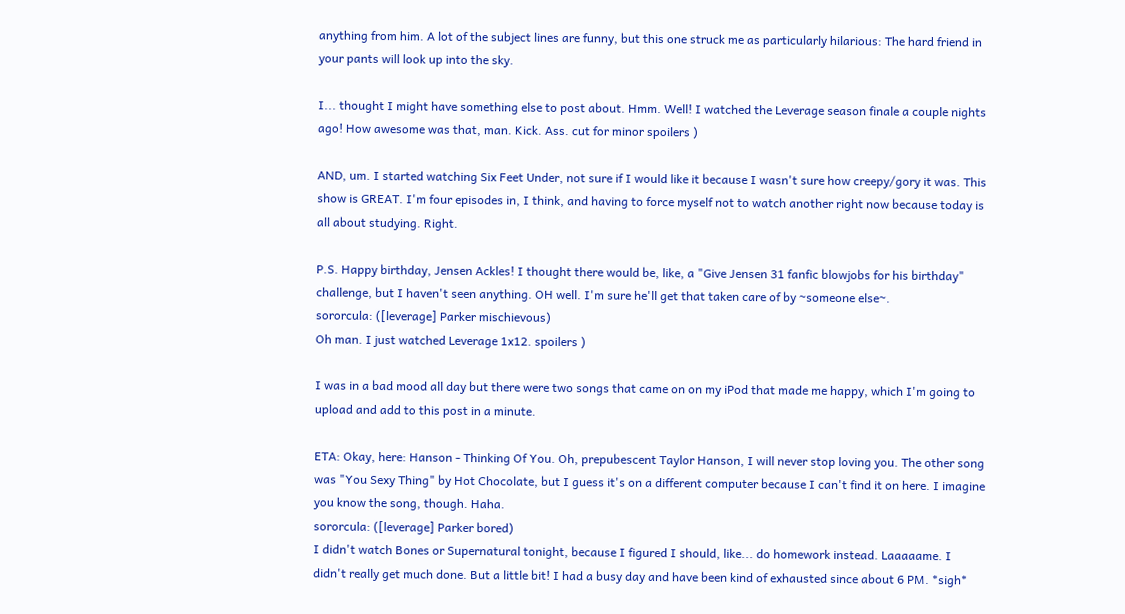anything from him. A lot of the subject lines are funny, but this one struck me as particularly hilarious: The hard friend in your pants will look up into the sky.

I... thought I might have something else to post about. Hmm. Well! I watched the Leverage season finale a couple nights ago! How awesome was that, man. Kick. Ass. cut for minor spoilers )

AND, um. I started watching Six Feet Under, not sure if I would like it because I wasn't sure how creepy/gory it was. This show is GREAT. I'm four episodes in, I think, and having to force myself not to watch another right now because today is all about studying. Right.

P.S. Happy birthday, Jensen Ackles! I thought there would be, like, a "Give Jensen 31 fanfic blowjobs for his birthday" challenge, but I haven't seen anything. OH well. I'm sure he'll get that taken care of by ~someone else~.
sororcula: ([leverage] Parker mischievous)
Oh man. I just watched Leverage 1x12. spoilers )

I was in a bad mood all day but there were two songs that came on on my iPod that made me happy, which I'm going to upload and add to this post in a minute.

ETA: Okay, here: Hanson - Thinking Of You. Oh, prepubescent Taylor Hanson, I will never stop loving you. The other song was "You Sexy Thing" by Hot Chocolate, but I guess it's on a different computer because I can't find it on here. I imagine you know the song, though. Haha.
sororcula: ([leverage] Parker bored)
I didn't watch Bones or Supernatural tonight, because I figured I should, like... do homework instead. Laaaaame. I didn't really get much done. But a little bit! I had a busy day and have been kind of exhausted since about 6 PM. *sigh*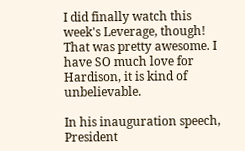I did finally watch this week's Leverage, though! That was pretty awesome. I have SO much love for Hardison, it is kind of unbelievable.

In his inauguration speech, President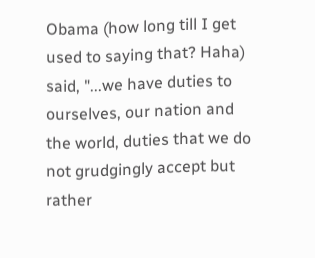Obama (how long till I get used to saying that? Haha) said, "...we have duties to ourselves, our nation and the world, duties that we do not grudgingly accept but rather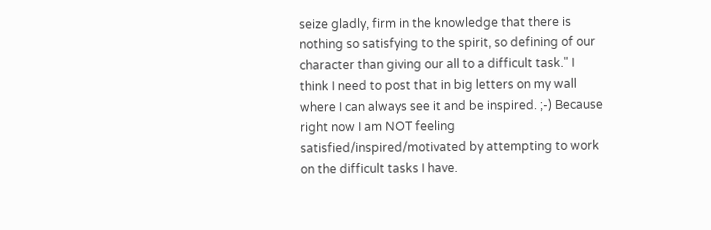seize gladly, firm in the knowledge that there is nothing so satisfying to the spirit, so defining of our character than giving our all to a difficult task." I think I need to post that in big letters on my wall where I can always see it and be inspired. ;-) Because right now I am NOT feeling satisfied/inspired/motivated by attempting to work on the difficult tasks I have.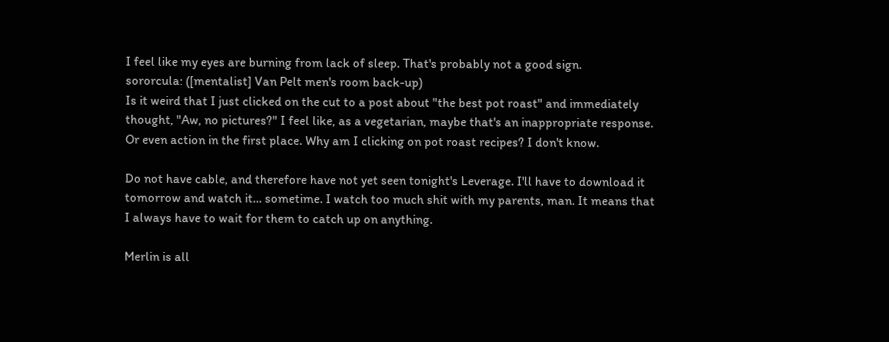I feel like my eyes are burning from lack of sleep. That's probably not a good sign.
sororcula: ([mentalist] Van Pelt men's room back-up)
Is it weird that I just clicked on the cut to a post about "the best pot roast" and immediately thought, "Aw, no pictures?" I feel like, as a vegetarian, maybe that's an inappropriate response. Or even action in the first place. Why am I clicking on pot roast recipes? I don't know.

Do not have cable, and therefore have not yet seen tonight's Leverage. I'll have to download it tomorrow and watch it... sometime. I watch too much shit with my parents, man. It means that I always have to wait for them to catch up on anything.

Merlin is all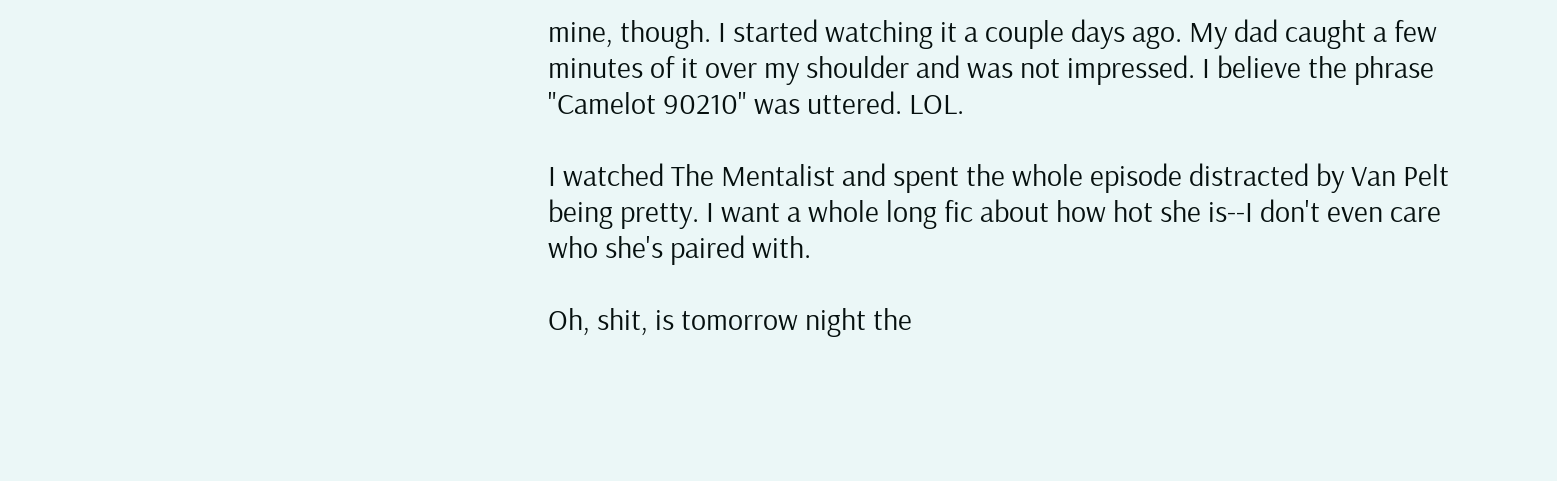mine, though. I started watching it a couple days ago. My dad caught a few minutes of it over my shoulder and was not impressed. I believe the phrase "Camelot 90210" was uttered. LOL.

I watched The Mentalist and spent the whole episode distracted by Van Pelt being pretty. I want a whole long fic about how hot she is--I don't even care who she's paired with.

Oh, shit, is tomorrow night the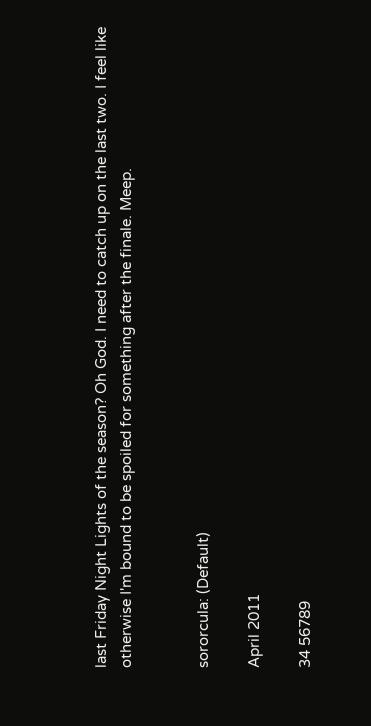last Friday Night Lights of the season? Oh God. I need to catch up on the last two. I feel like otherwise I'm bound to be spoiled for something after the finale. Meep.


sororcula: (Default)

April 2011

34 56789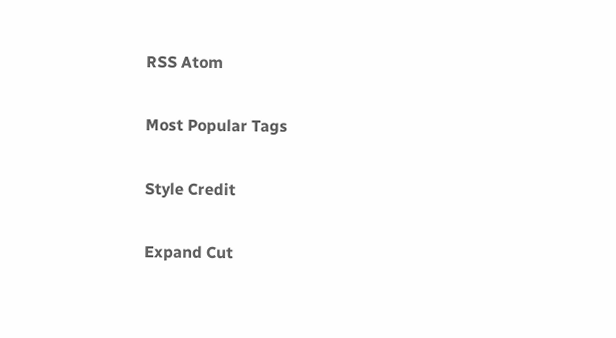RSS Atom

Most Popular Tags

Style Credit

Expand Cut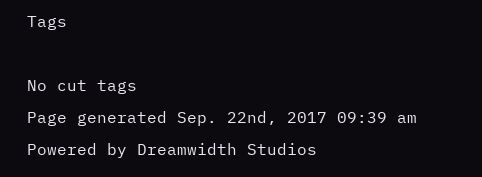Tags

No cut tags
Page generated Sep. 22nd, 2017 09:39 am
Powered by Dreamwidth Studios